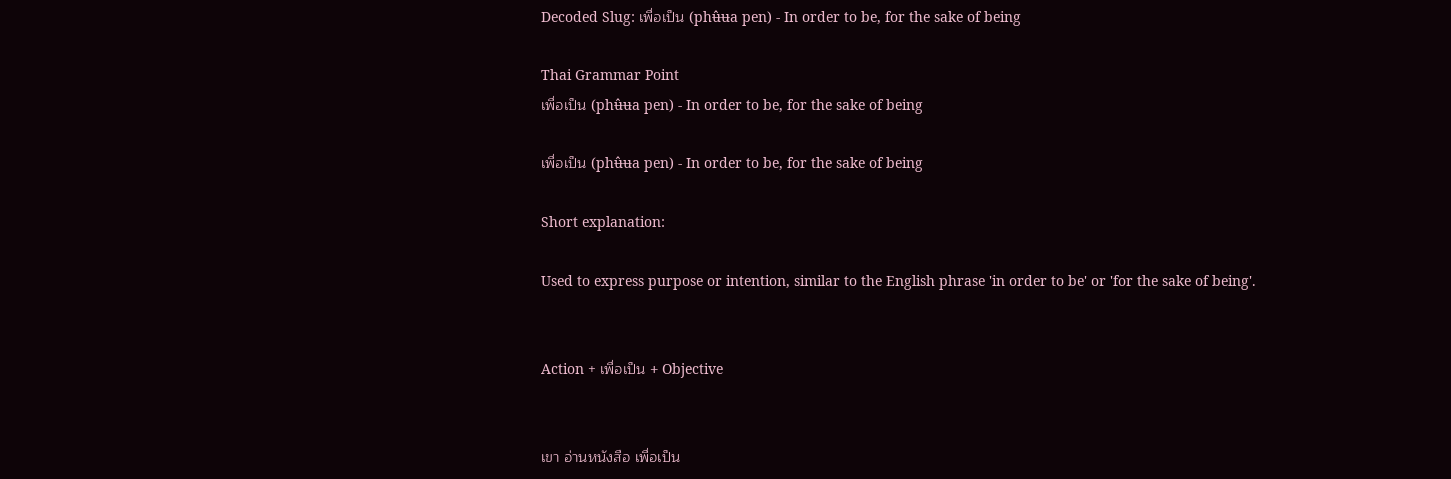Decoded Slug: เพื่อเป็น (phʉ̂ʉa pen) - In order to be, for the sake of being

Thai Grammar Point
เพื่อเป็น (phʉ̂ʉa pen) - In order to be, for the sake of being

เพื่อเป็น (phʉ̂ʉa pen) - In order to be, for the sake of being

Short explanation:

Used to express purpose or intention, similar to the English phrase 'in order to be' or 'for the sake of being'.


Action + เพื่อเป็น + Objective


เขา อ่านหนังสือ เพื่อเป็น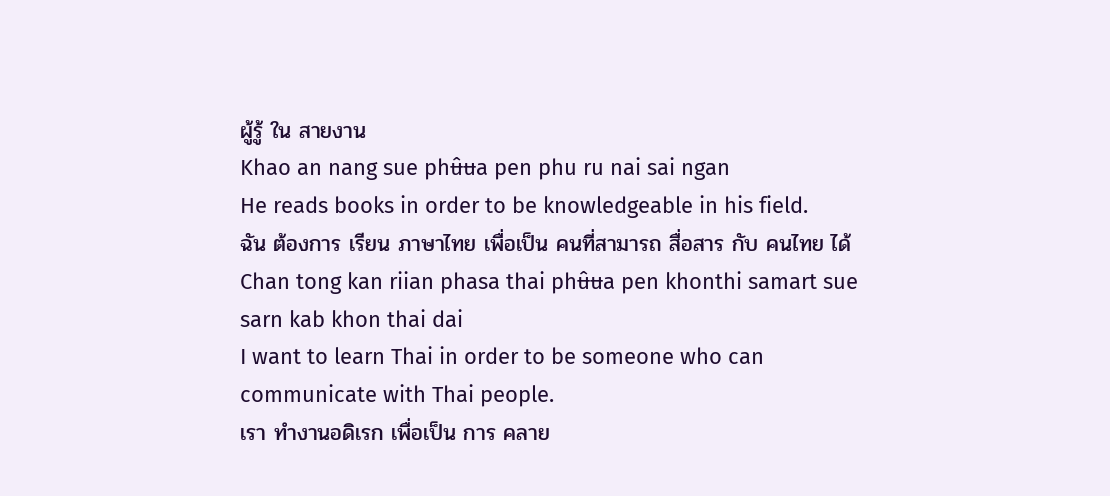ผู้รู้ ใน สายงาน
Khao an nang sue phʉ̂ʉa pen phu ru nai sai ngan
He reads books in order to be knowledgeable in his field.
ฉัน ต้องการ เรียน ภาษาไทย เพื่อเป็น คนที่สามารถ สื่อสาร กับ คนไทย ได้
Chan tong kan riian phasa thai phʉ̂ʉa pen khonthi samart sue sarn kab khon thai dai
I want to learn Thai in order to be someone who can communicate with Thai people.
เรา ทำงานอดิเรก เพื่อเป็น การ คลาย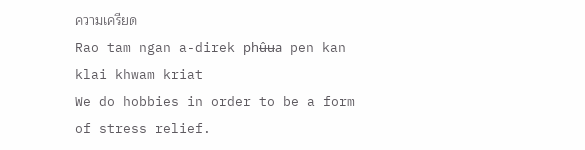ความเครียด
Rao tam ngan a-direk phʉ̂ʉa pen kan klai khwam kriat
We do hobbies in order to be a form of stress relief.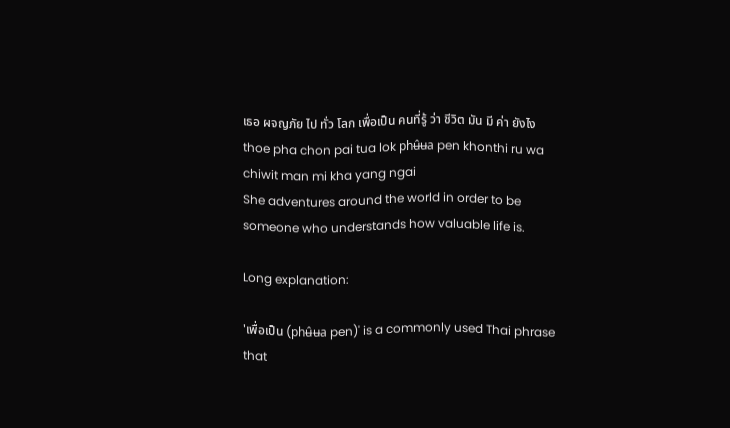เธอ ผจญภัย ไป ทั่ว โลก เพื่อเป็น คนที่รู้ ว่า ชีวิต มัน มี ค่า ยังไง
thoe pha chon pai tua lok phʉ̂ʉa pen khonthi ru wa chiwit man mi kha yang ngai
She adventures around the world in order to be someone who understands how valuable life is.

Long explanation:

'เพื่อเป็น (phʉ̂ʉa pen)' is a commonly used Thai phrase that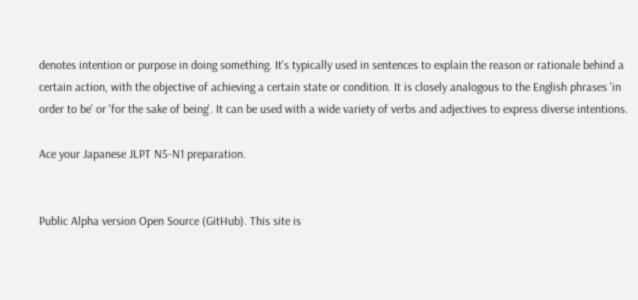denotes intention or purpose in doing something. It's typically used in sentences to explain the reason or rationale behind a certain action, with the objective of achieving a certain state or condition. It is closely analogous to the English phrases 'in order to be' or 'for the sake of being'. It can be used with a wide variety of verbs and adjectives to express diverse intentions.

Ace your Japanese JLPT N5-N1 preparation.


Public Alpha version Open Source (GitHub). This site is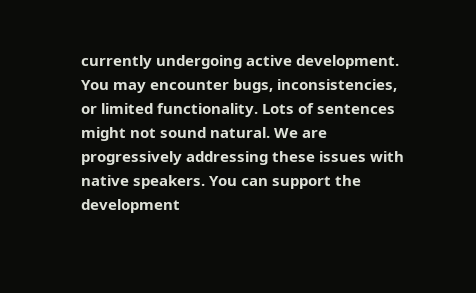currently undergoing active development. You may encounter bugs, inconsistencies, or limited functionality. Lots of sentences might not sound natural. We are progressively addressing these issues with native speakers. You can support the development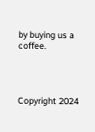by buying us a coffee.




Copyright 2024